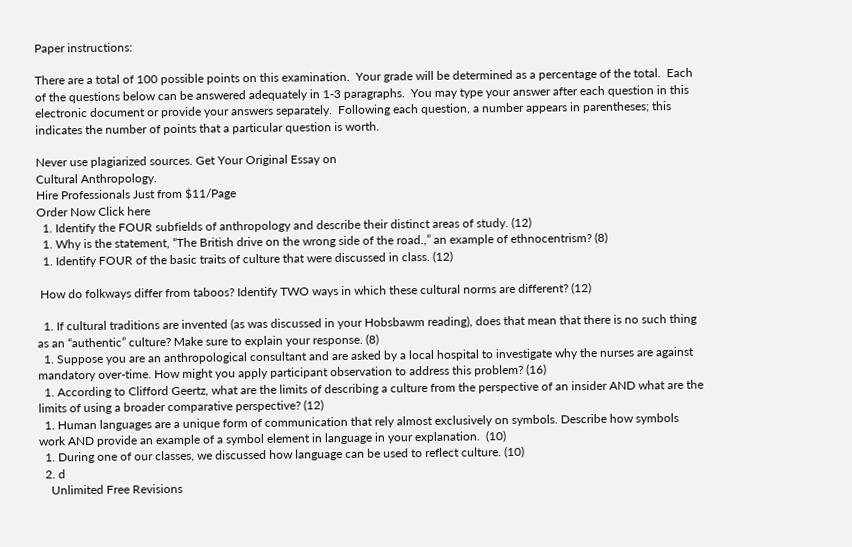Paper instructions:

There are a total of 100 possible points on this examination.  Your grade will be determined as a percentage of the total.  Each of the questions below can be answered adequately in 1-3 paragraphs.  You may type your answer after each question in this electronic document or provide your answers separately.  Following each question, a number appears in parentheses; this indicates the number of points that a particular question is worth.

Never use plagiarized sources. Get Your Original Essay on
Cultural Anthropology.
Hire Professionals Just from $11/Page
Order Now Click here
  1. Identify the FOUR subfields of anthropology and describe their distinct areas of study. (12)
  1. Why is the statement, “The British drive on the wrong side of the road.,” an example of ethnocentrism? (8)
  1. Identify FOUR of the basic traits of culture that were discussed in class. (12)

 How do folkways differ from taboos? Identify TWO ways in which these cultural norms are different? (12)

  1. If cultural traditions are invented (as was discussed in your Hobsbawm reading), does that mean that there is no such thing as an “authentic” culture? Make sure to explain your response. (8)
  1. Suppose you are an anthropological consultant and are asked by a local hospital to investigate why the nurses are against mandatory over-time. How might you apply participant observation to address this problem? (16)
  1. According to Clifford Geertz, what are the limits of describing a culture from the perspective of an insider AND what are the limits of using a broader comparative perspective? (12)
  1. Human languages are a unique form of communication that rely almost exclusively on symbols. Describe how symbols work AND provide an example of a symbol element in language in your explanation.  (10)
  1. During one of our classes, we discussed how language can be used to reflect culture. (10)
  2. d
    Unlimited Free Revisions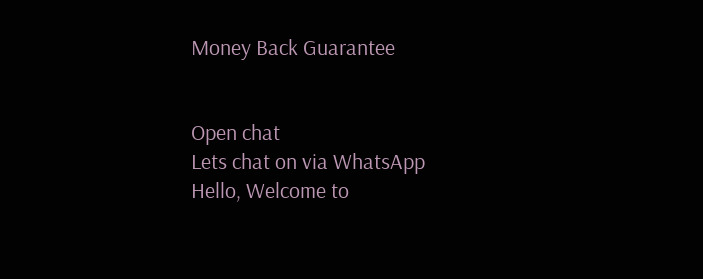Money Back Guarantee


Open chat
Lets chat on via WhatsApp
Hello, Welcome to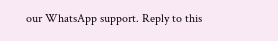our WhatsApp support. Reply to this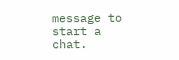message to start a chat.